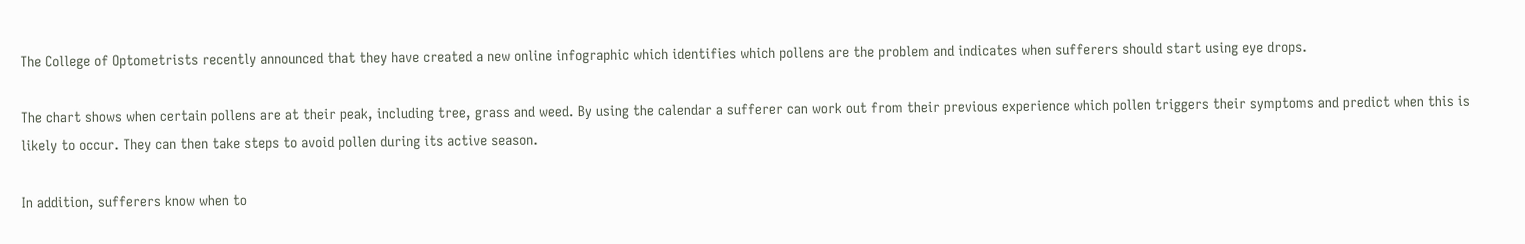The College of Optometrists recently announced that they have created a new online infographic which identifies which pollens are the problem and indicates when sufferers should start using eye drops.

The chart shows when certain pollens are at their peak, including tree, grass and weed. By using the calendar a sufferer can work out from their previous experience which pollen triggers their symptoms and predict when this is likely to occur. They can then take steps to avoid pollen during its active season.

In addition, sufferers know when to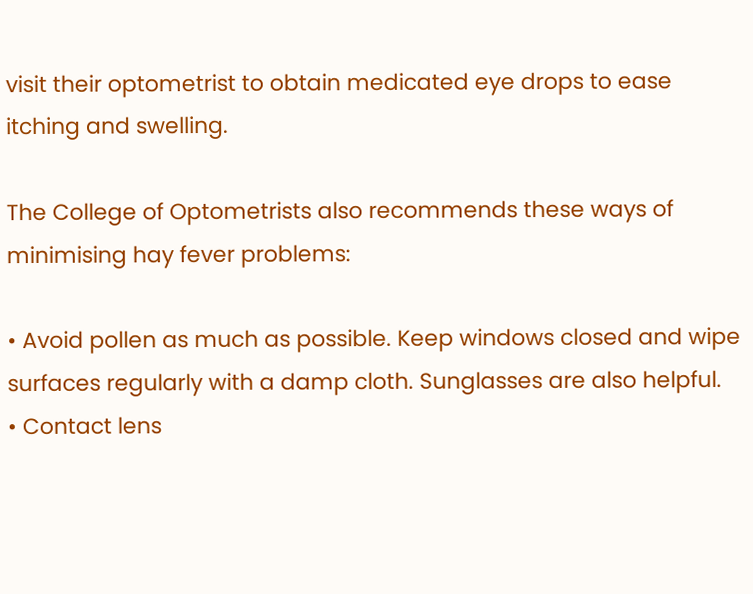visit their optometrist to obtain medicated eye drops to ease itching and swelling.

The College of Optometrists also recommends these ways of minimising hay fever problems:

• Avoid pollen as much as possible. Keep windows closed and wipe surfaces regularly with a damp cloth. Sunglasses are also helpful.
• Contact lens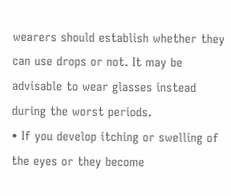wearers should establish whether they can use drops or not. It may be advisable to wear glasses instead during the worst periods.
• If you develop itching or swelling of the eyes or they become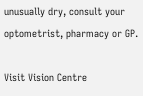unusually dry, consult your optometrist, pharmacy or GP.

Visit Vision Centre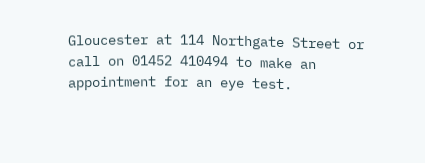Gloucester at 114 Northgate Street or call on 01452 410494 to make an appointment for an eye test.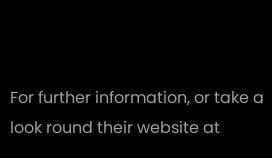For further information, or take a look round their website at